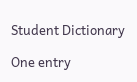Student Dictionary

One entry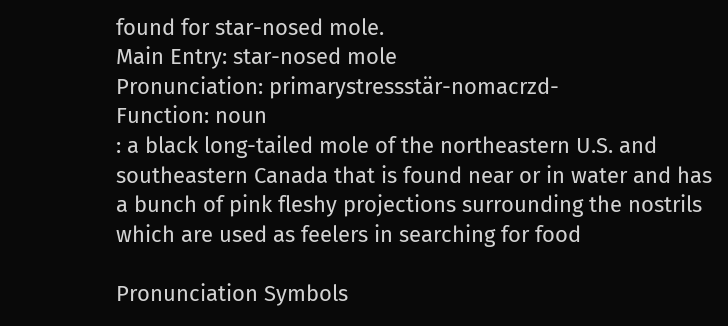found for star-nosed mole.
Main Entry: star-nosed mole
Pronunciation: primarystressstär-nomacrzd-
Function: noun
: a black long-tailed mole of the northeastern U.S. and southeastern Canada that is found near or in water and has a bunch of pink fleshy projections surrounding the nostrils which are used as feelers in searching for food

Pronunciation Symbols